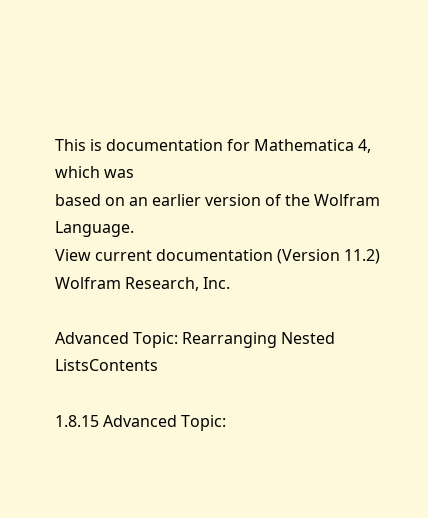This is documentation for Mathematica 4, which was
based on an earlier version of the Wolfram Language.
View current documentation (Version 11.2)
Wolfram Research, Inc.

Advanced Topic: Rearranging Nested ListsContents

1.8.15 Advanced Topic: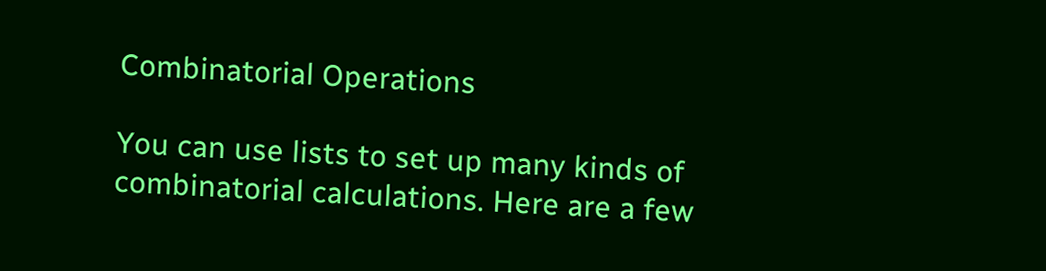Combinatorial Operations

You can use lists to set up many kinds of combinatorial calculations. Here are a few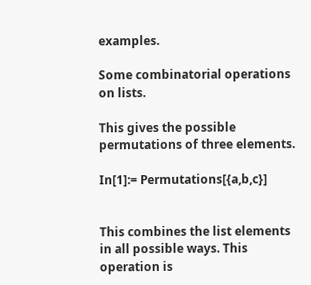examples.

Some combinatorial operations on lists.

This gives the possible permutations of three elements.

In[1]:= Permutations[{a,b,c}]


This combines the list elements in all possible ways. This operation is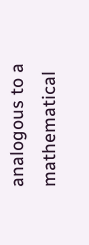analogous to a mathematical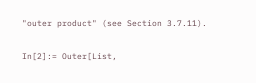"outer product" (see Section 3.7.11).

In[2]:= Outer[List,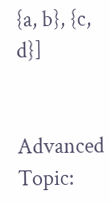{a, b}, {c, d}]


Advanced Topic: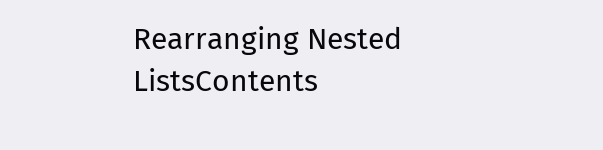Rearranging Nested ListsContents